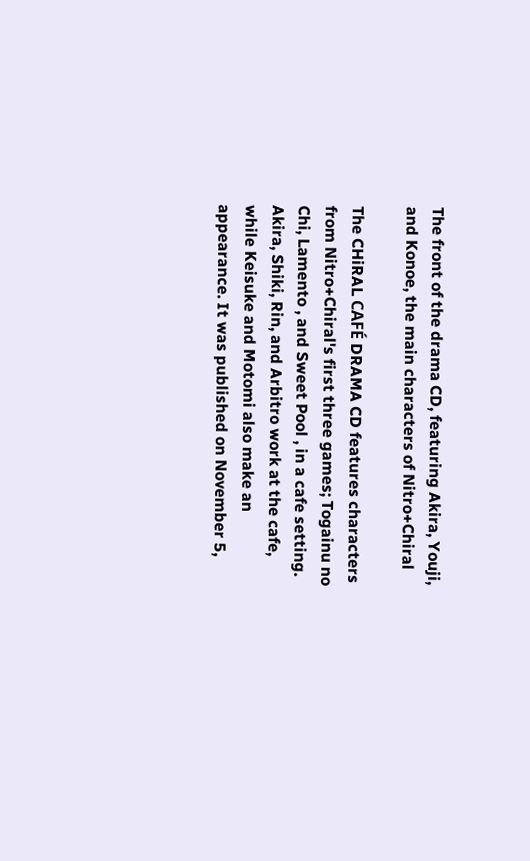The front of the drama CD, featuring Akira, Youji, and Konoe, the main characters of Nitro+Chiral

The CHiRAL CAFÉ DRAMA CD features characters from Nitro+Chiral's first three games; Togainu no Chi, Lamento , and Sweet Pool , in a cafe setting. Akira, Shiki, Rin, and Arbitro work at the cafe, while Keisuke and Motomi also make an appearance. It was published on November 5,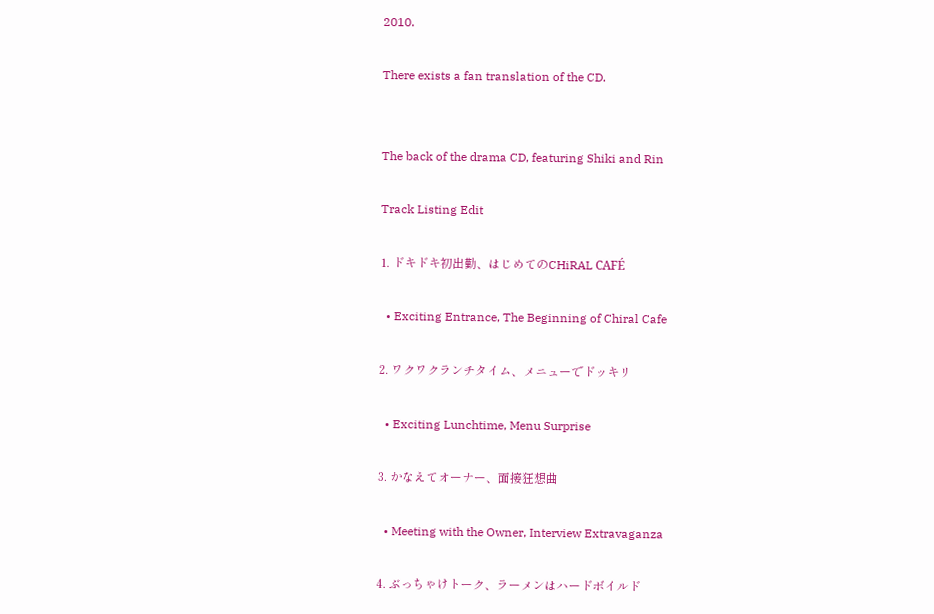2010.

There exists a fan translation of the CD.


The back of the drama CD, featuring Shiki and Rin

Track Listing Edit

1. ドキドキ初出勤、はじめてのCHiRAL CAFÉ

  • Exciting Entrance, The Beginning of Chiral Cafe

2. ワクワクランチタイム、メニューでドッキリ

  • Exciting Lunchtime, Menu Surprise

3. かなえてオーナー、面接狂想曲

  • Meeting with the Owner, Interview Extravaganza

4. ぶっちゃけトーク、ラーメンはハードボイルド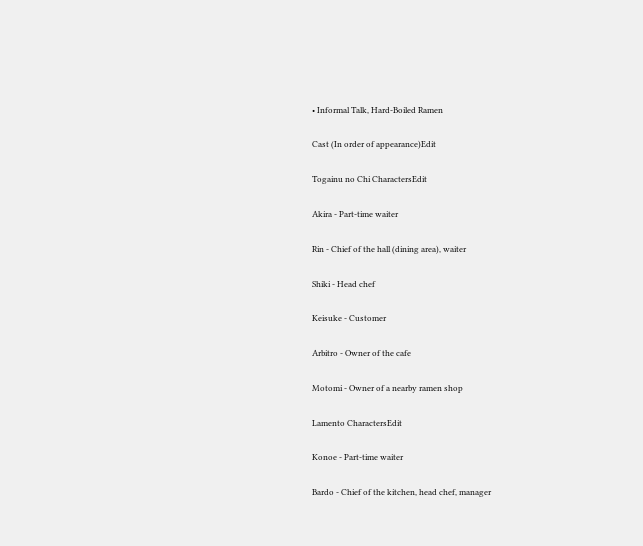• Informal Talk, Hard-Boiled Ramen

Cast (In order of appearance)Edit

Togainu no Chi CharactersEdit

Akira - Part-time waiter

Rin - Chief of the hall (dining area), waiter

Shiki - Head chef

Keisuke - Customer

Arbitro - Owner of the cafe

Motomi - Owner of a nearby ramen shop

Lamento CharactersEdit

Konoe - Part-time waiter

Bardo - Chief of the kitchen, head chef, manager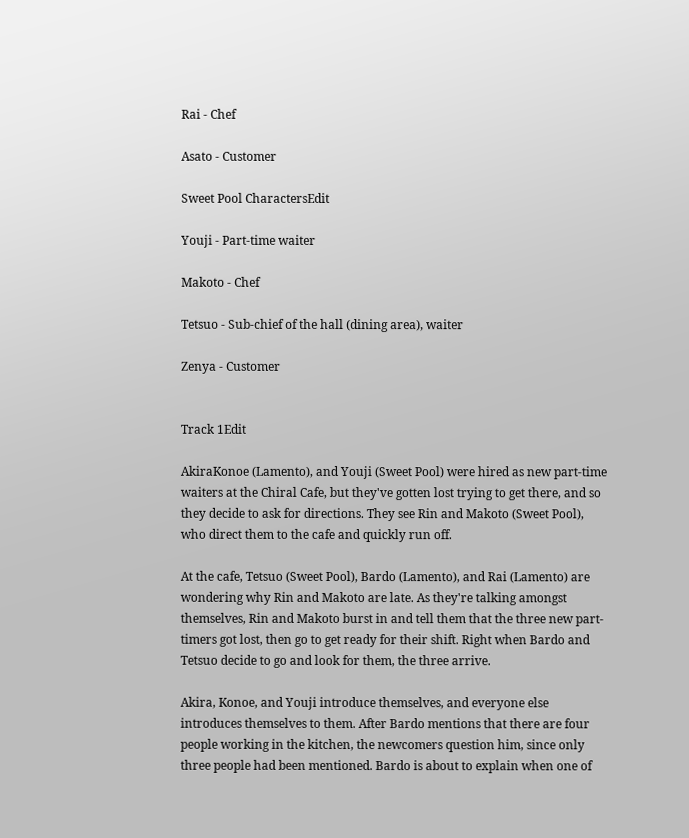Rai - Chef

Asato - Customer

Sweet Pool CharactersEdit

Youji - Part-time waiter

Makoto - Chef

Tetsuo - Sub-chief of the hall (dining area), waiter

Zenya - Customer


Track 1Edit

AkiraKonoe (Lamento), and Youji (Sweet Pool) were hired as new part-time waiters at the Chiral Cafe, but they've gotten lost trying to get there, and so they decide to ask for directions. They see Rin and Makoto (Sweet Pool), who direct them to the cafe and quickly run off.

At the cafe, Tetsuo (Sweet Pool), Bardo (Lamento), and Rai (Lamento) are wondering why Rin and Makoto are late. As they're talking amongst themselves, Rin and Makoto burst in and tell them that the three new part-timers got lost, then go to get ready for their shift. Right when Bardo and Tetsuo decide to go and look for them, the three arrive.

Akira, Konoe, and Youji introduce themselves, and everyone else introduces themselves to them. After Bardo mentions that there are four people working in the kitchen, the newcomers question him, since only three people had been mentioned. Bardo is about to explain when one of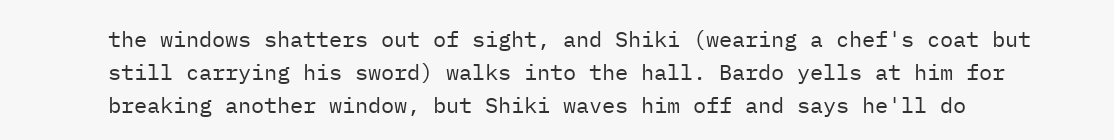the windows shatters out of sight, and Shiki (wearing a chef's coat but still carrying his sword) walks into the hall. Bardo yells at him for breaking another window, but Shiki waves him off and says he'll do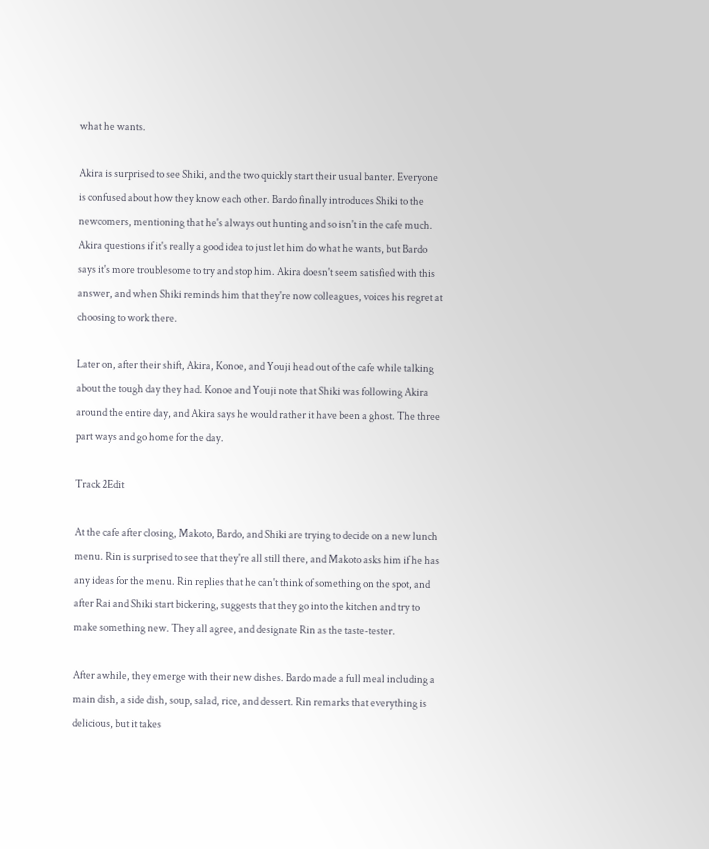what he wants.

Akira is surprised to see Shiki, and the two quickly start their usual banter. Everyone is confused about how they know each other. Bardo finally introduces Shiki to the newcomers, mentioning that he's always out hunting and so isn't in the cafe much. Akira questions if it's really a good idea to just let him do what he wants, but Bardo says it's more troublesome to try and stop him. Akira doesn't seem satisfied with this answer, and when Shiki reminds him that they're now colleagues, voices his regret at choosing to work there.

Later on, after their shift, Akira, Konoe, and Youji head out of the cafe while talking about the tough day they had. Konoe and Youji note that Shiki was following Akira around the entire day, and Akira says he would rather it have been a ghost. The three part ways and go home for the day.

Track 2Edit

At the cafe after closing, Makoto, Bardo, and Shiki are trying to decide on a new lunch menu. Rin is surprised to see that they're all still there, and Makoto asks him if he has any ideas for the menu. Rin replies that he can't think of something on the spot, and after Rai and Shiki start bickering, suggests that they go into the kitchen and try to make something new. They all agree, and designate Rin as the taste-tester.

After awhile, they emerge with their new dishes. Bardo made a full meal including a main dish, a side dish, soup, salad, rice, and dessert. Rin remarks that everything is delicious, but it takes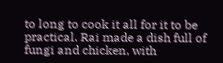to long to cook it all for it to be practical. Rai made a dish full of fungi and chicken, with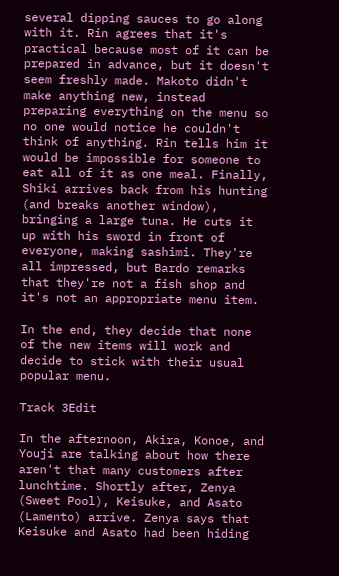several dipping sauces to go along with it. Rin agrees that it's practical because most of it can be prepared in advance, but it doesn't seem freshly made. Makoto didn't make anything new, instead preparing everything on the menu so no one would notice he couldn't think of anything. Rin tells him it would be impossible for someone to eat all of it as one meal. Finally, Shiki arrives back from his hunting (and breaks another window), bringing a large tuna. He cuts it up with his sword in front of everyone, making sashimi. They're all impressed, but Bardo remarks that they're not a fish shop and it's not an appropriate menu item.

In the end, they decide that none of the new items will work and decide to stick with their usual popular menu.

Track 3Edit

In the afternoon, Akira, Konoe, and Youji are talking about how there aren't that many customers after lunchtime. Shortly after, Zenya (Sweet Pool), Keisuke, and Asato (Lamento) arrive. Zenya says that Keisuke and Asato had been hiding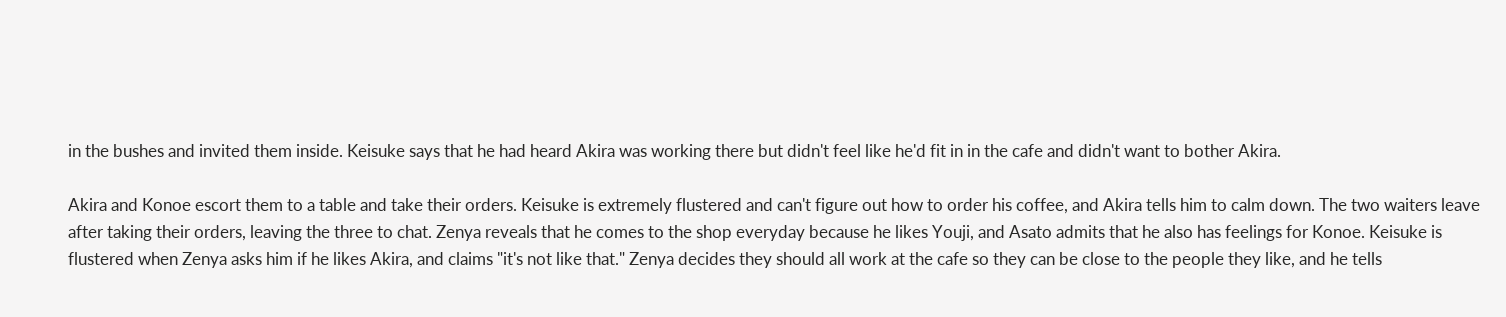in the bushes and invited them inside. Keisuke says that he had heard Akira was working there but didn't feel like he'd fit in in the cafe and didn't want to bother Akira.

Akira and Konoe escort them to a table and take their orders. Keisuke is extremely flustered and can't figure out how to order his coffee, and Akira tells him to calm down. The two waiters leave after taking their orders, leaving the three to chat. Zenya reveals that he comes to the shop everyday because he likes Youji, and Asato admits that he also has feelings for Konoe. Keisuke is flustered when Zenya asks him if he likes Akira, and claims "it's not like that." Zenya decides they should all work at the cafe so they can be close to the people they like, and he tells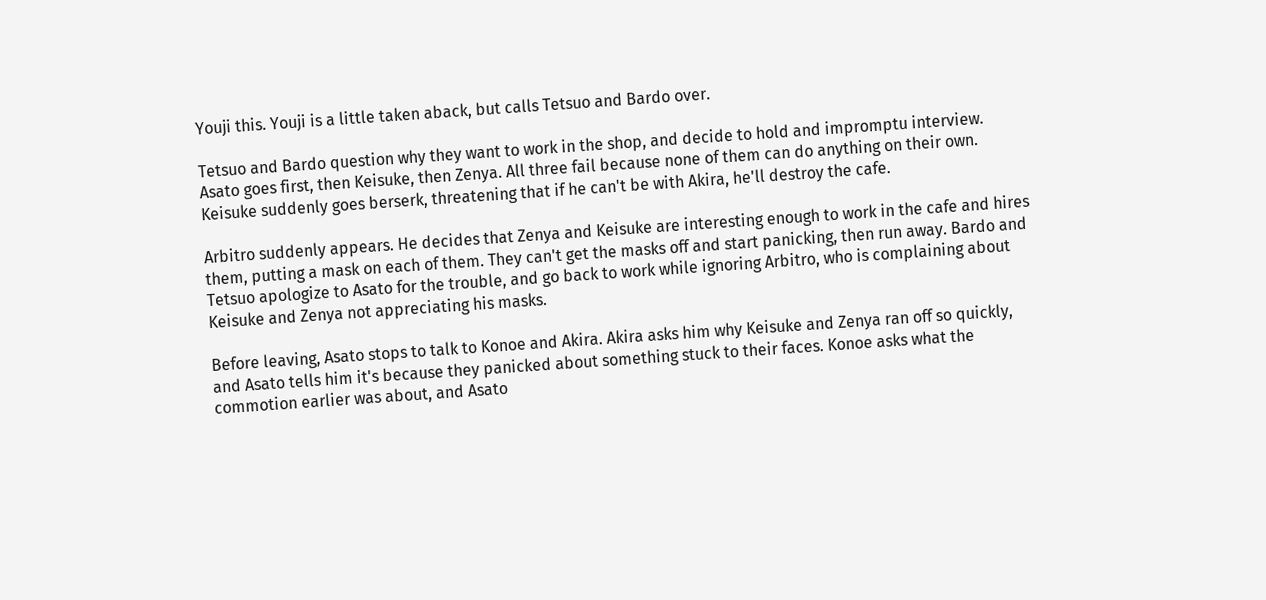Youji this. Youji is a little taken aback, but calls Tetsuo and Bardo over.

Tetsuo and Bardo question why they want to work in the shop, and decide to hold and impromptu interview. Asato goes first, then Keisuke, then Zenya. All three fail because none of them can do anything on their own. Keisuke suddenly goes berserk, threatening that if he can't be with Akira, he'll destroy the cafe.

Arbitro suddenly appears. He decides that Zenya and Keisuke are interesting enough to work in the cafe and hires them, putting a mask on each of them. They can't get the masks off and start panicking, then run away. Bardo and Tetsuo apologize to Asato for the trouble, and go back to work while ignoring Arbitro, who is complaining about Keisuke and Zenya not appreciating his masks.

Before leaving, Asato stops to talk to Konoe and Akira. Akira asks him why Keisuke and Zenya ran off so quickly, and Asato tells him it's because they panicked about something stuck to their faces. Konoe asks what the commotion earlier was about, and Asato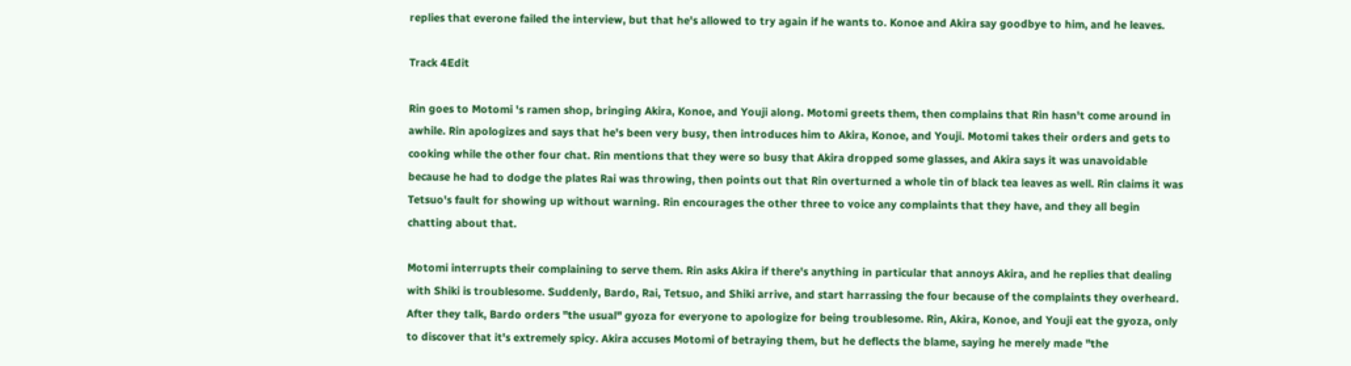replies that everone failed the interview, but that he's allowed to try again if he wants to. Konoe and Akira say goodbye to him, and he leaves.

Track 4Edit

Rin goes to Motomi 's ramen shop, bringing Akira, Konoe, and Youji along. Motomi greets them, then complains that Rin hasn't come around in awhile. Rin apologizes and says that he's been very busy, then introduces him to Akira, Konoe, and Youji. Motomi takes their orders and gets to cooking while the other four chat. Rin mentions that they were so busy that Akira dropped some glasses, and Akira says it was unavoidable because he had to dodge the plates Rai was throwing, then points out that Rin overturned a whole tin of black tea leaves as well. Rin claims it was Tetsuo's fault for showing up without warning. Rin encourages the other three to voice any complaints that they have, and they all begin chatting about that.

Motomi interrupts their complaining to serve them. Rin asks Akira if there's anything in particular that annoys Akira, and he replies that dealing with Shiki is troublesome. Suddenly, Bardo, Rai, Tetsuo, and Shiki arrive, and start harrassing the four because of the complaints they overheard. After they talk, Bardo orders "the usual" gyoza for everyone to apologize for being troublesome. Rin, Akira, Konoe, and Youji eat the gyoza, only to discover that it's extremely spicy. Akira accuses Motomi of betraying them, but he deflects the blame, saying he merely made "the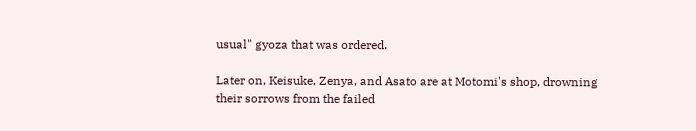usual" gyoza that was ordered.

Later on, Keisuke, Zenya, and Asato are at Motomi's shop, drowning their sorrows from the failed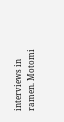interviews in ramen. Motomi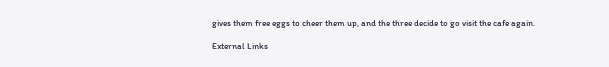gives them free eggs to cheer them up, and the three decide to go visit the cafe again.

External Links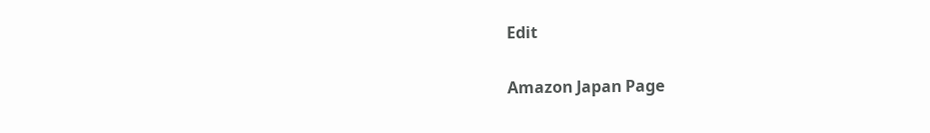Edit

Amazon Japan Page